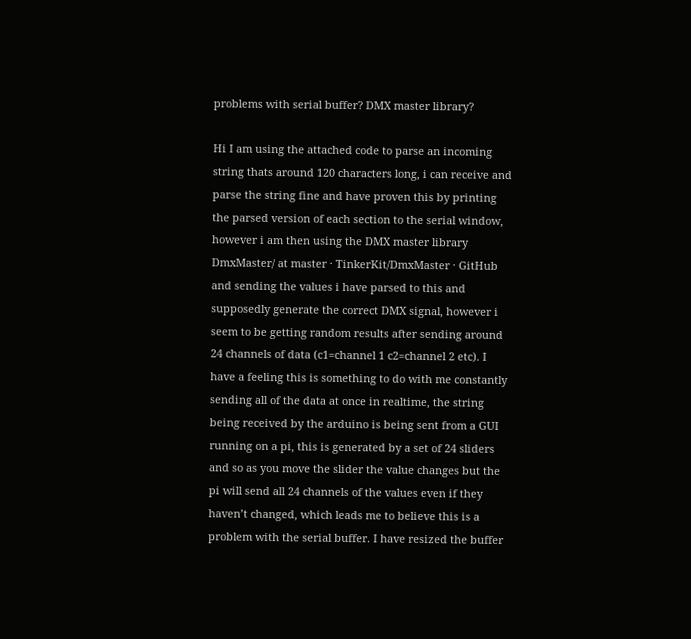problems with serial buffer? DMX master library?

Hi I am using the attached code to parse an incoming string thats around 120 characters long, i can receive and parse the string fine and have proven this by printing the parsed version of each section to the serial window, however i am then using the DMX master library DmxMaster/ at master · TinkerKit/DmxMaster · GitHub and sending the values i have parsed to this and supposedly generate the correct DMX signal, however i seem to be getting random results after sending around 24 channels of data (c1=channel 1 c2=channel 2 etc). I have a feeling this is something to do with me constantly sending all of the data at once in realtime, the string being received by the arduino is being sent from a GUI running on a pi, this is generated by a set of 24 sliders and so as you move the slider the value changes but the pi will send all 24 channels of the values even if they haven’t changed, which leads me to believe this is a problem with the serial buffer. I have resized the buffer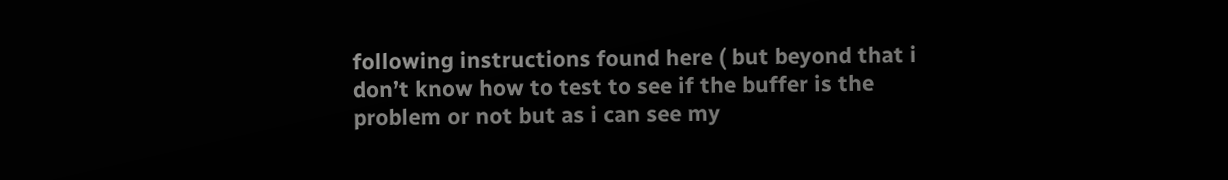following instructions found here ( but beyond that i don’t know how to test to see if the buffer is the problem or not but as i can see my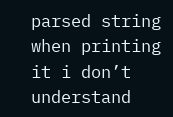parsed string when printing it i don’t understand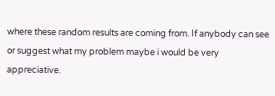where these random results are coming from. If anybody can see or suggest what my problem maybe i would be very appreciative.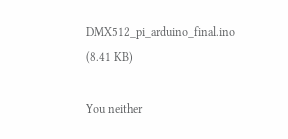DMX512_pi_arduino_final.ino (8.41 KB)

You neither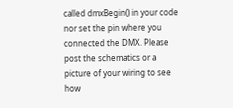called dmxBegin() in your code nor set the pin where you connected the DMX. Please post the schematics or a picture of your wiring to see how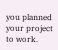you planned your project to work.